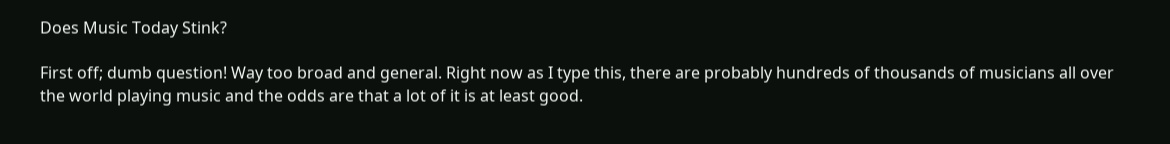Does Music Today Stink?

First off; dumb question! Way too broad and general. Right now as I type this, there are probably hundreds of thousands of musicians all over the world playing music and the odds are that a lot of it is at least good.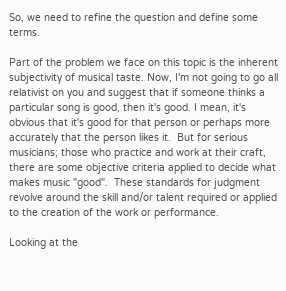So, we need to refine the question and define some terms.

Part of the problem we face on this topic is the inherent subjectivity of musical taste. Now, I'm not going to go all relativist on you and suggest that if someone thinks a particular song is good, then it's good. I mean, it's obvious that it's good for that person or perhaps more accurately that the person likes it.  But for serious musicians; those who practice and work at their craft, there are some objective criteria applied to decide what makes music "good".  These standards for judgment revolve around the skill and/or talent required or applied to the creation of the work or performance.

Looking at the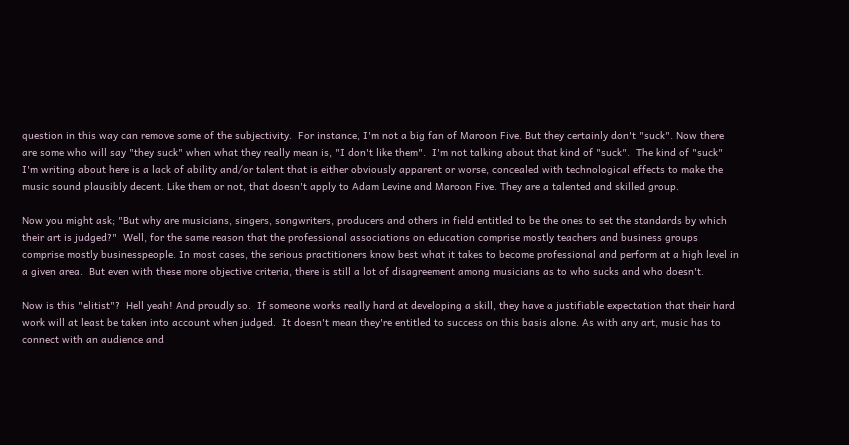question in this way can remove some of the subjectivity.  For instance, I'm not a big fan of Maroon Five. But they certainly don't "suck". Now there are some who will say "they suck" when what they really mean is, "I don't like them".  I'm not talking about that kind of "suck".  The kind of "suck" I'm writing about here is a lack of ability and/or talent that is either obviously apparent or worse, concealed with technological effects to make the music sound plausibly decent. Like them or not, that doesn't apply to Adam Levine and Maroon Five. They are a talented and skilled group.

Now you might ask; "But why are musicians, singers, songwriters, producers and others in field entitled to be the ones to set the standards by which their art is judged?"  Well, for the same reason that the professional associations on education comprise mostly teachers and business groups comprise mostly businesspeople. In most cases, the serious practitioners know best what it takes to become professional and perform at a high level in a given area.  But even with these more objective criteria, there is still a lot of disagreement among musicians as to who sucks and who doesn't.

Now is this "elitist"?  Hell yeah! And proudly so.  If someone works really hard at developing a skill, they have a justifiable expectation that their hard work will at least be taken into account when judged.  It doesn't mean they're entitled to success on this basis alone. As with any art, music has to connect with an audience and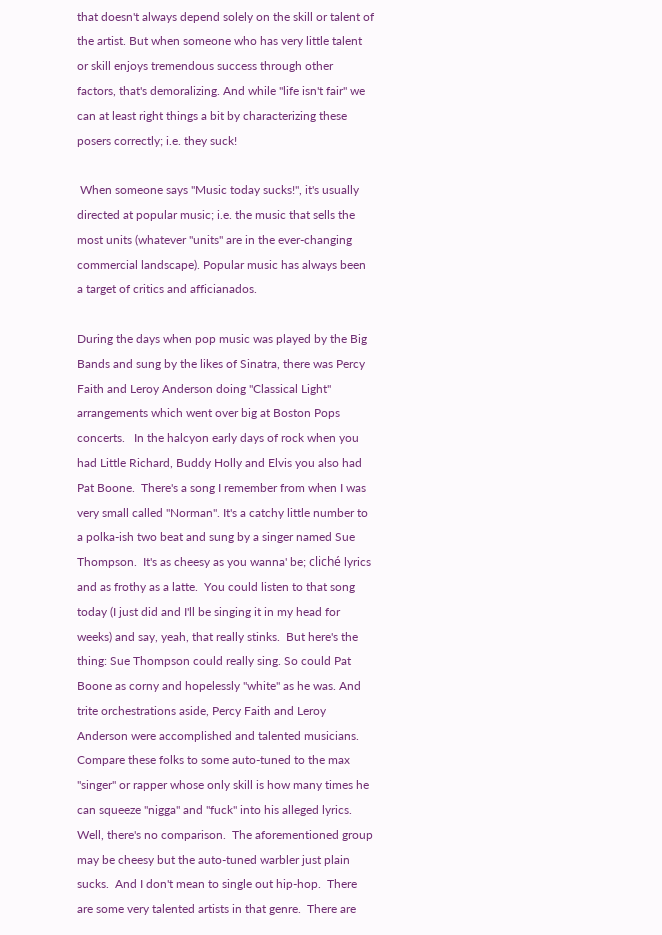that doesn't always depend solely on the skill or talent of the artist. But when someone who has very little talent or skill enjoys tremendous success through other factors, that's demoralizing. And while "life isn't fair" we can at least right things a bit by characterizing these posers correctly; i.e. they suck!

 When someone says "Music today sucks!", it's usually directed at popular music; i.e. the music that sells the most units (whatever "units" are in the ever-changing commercial landscape). Popular music has always been a target of critics and afficianados.

During the days when pop music was played by the Big Bands and sung by the likes of Sinatra, there was Percy Faith and Leroy Anderson doing "Classical Light" arrangements which went over big at Boston Pops concerts.   In the halcyon early days of rock when you had Little Richard, Buddy Holly and Elvis you also had Pat Boone.  There's a song I remember from when I was very small called "Norman". It's a catchy little number to a polka-ish two beat and sung by a singer named Sue Thompson.  It's as cheesy as you wanna' be; cliché lyrics and as frothy as a latte.  You could listen to that song today (I just did and I'll be singing it in my head for weeks) and say, yeah, that really stinks.  But here's the thing: Sue Thompson could really sing. So could Pat Boone as corny and hopelessly "white" as he was. And trite orchestrations aside, Percy Faith and Leroy Anderson were accomplished and talented musicians.  Compare these folks to some auto-tuned to the max "singer" or rapper whose only skill is how many times he can squeeze "nigga" and "fuck" into his alleged lyrics.  Well, there's no comparison.  The aforementioned group may be cheesy but the auto-tuned warbler just plain sucks.  And I don't mean to single out hip-hop.  There are some very talented artists in that genre.  There are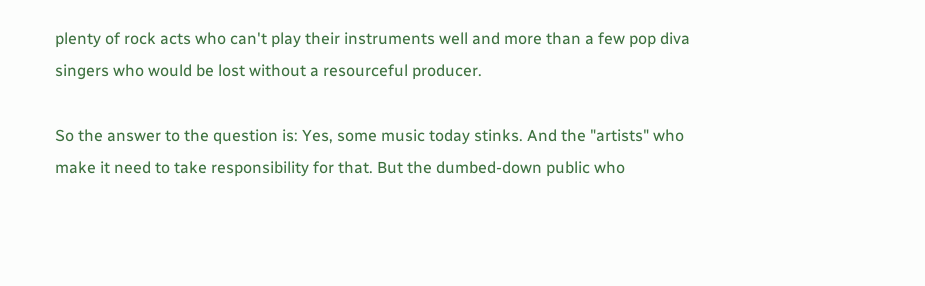plenty of rock acts who can't play their instruments well and more than a few pop diva singers who would be lost without a resourceful producer.

So the answer to the question is: Yes, some music today stinks. And the "artists" who make it need to take responsibility for that. But the dumbed-down public who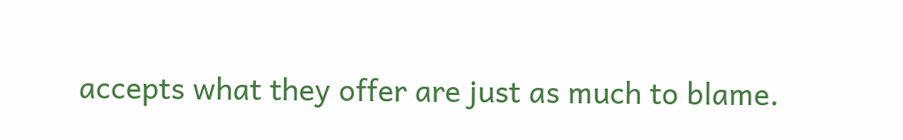accepts what they offer are just as much to blame.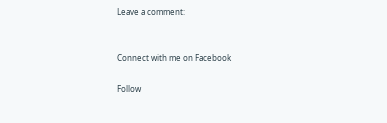Leave a comment:


Connect with me on Facebook

Follow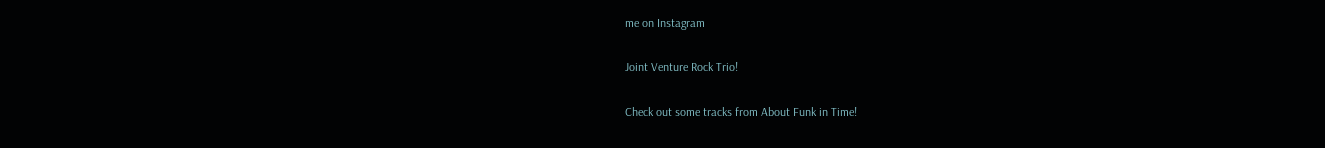me on Instagram

Joint Venture Rock Trio!

Check out some tracks from About Funk in Time!